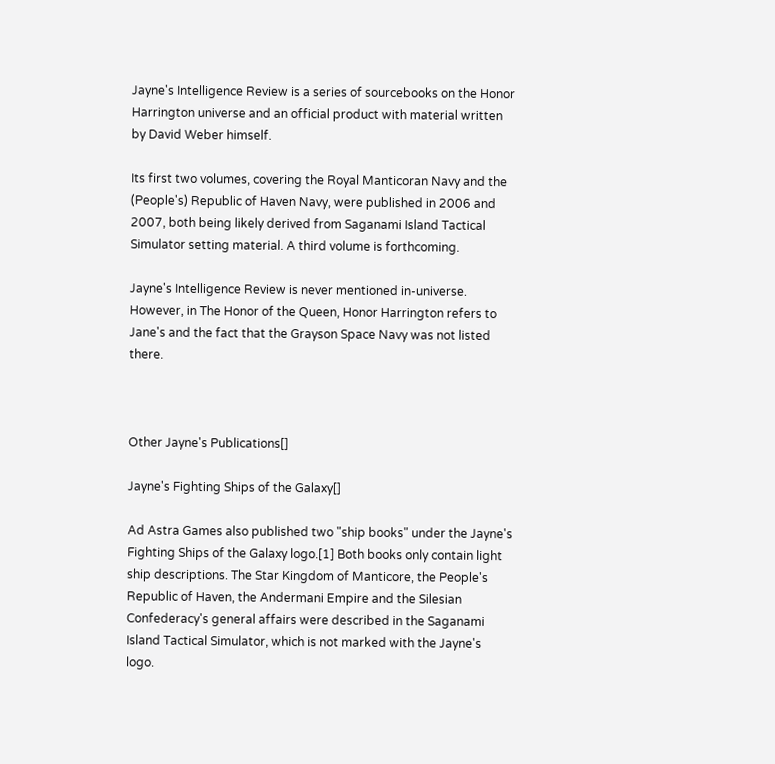Jayne's Intelligence Review is a series of sourcebooks on the Honor Harrington universe and an official product with material written by David Weber himself.

Its first two volumes, covering the Royal Manticoran Navy and the (People's) Republic of Haven Navy, were published in 2006 and 2007, both being likely derived from Saganami Island Tactical Simulator setting material. A third volume is forthcoming.

Jayne's Intelligence Review is never mentioned in-universe. However, in The Honor of the Queen, Honor Harrington refers to Jane's and the fact that the Grayson Space Navy was not listed there.



Other Jayne's Publications[]

Jayne's Fighting Ships of the Galaxy[]

Ad Astra Games also published two "ship books" under the Jayne's Fighting Ships of the Galaxy logo.[1] Both books only contain light ship descriptions. The Star Kingdom of Manticore, the People's Republic of Haven, the Andermani Empire and the Silesian Confederacy's general affairs were described in the Saganami Island Tactical Simulator, which is not marked with the Jayne's logo.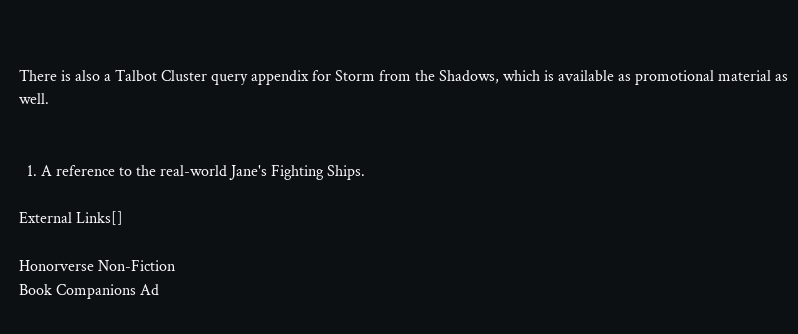There is also a Talbot Cluster query appendix for Storm from the Shadows, which is available as promotional material as well.


  1. A reference to the real-world Jane's Fighting Ships.

External Links[]

Honorverse Non-Fiction
Book Companions Ad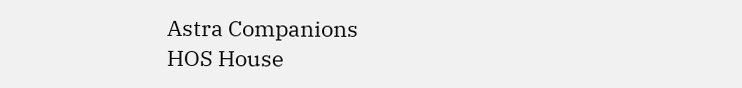Astra Companions
HOS House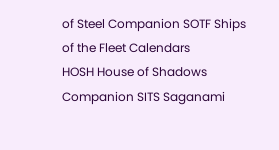of Steel Companion SOTF Ships of the Fleet Calendars
HOSH House of Shadows Companion SITS Saganami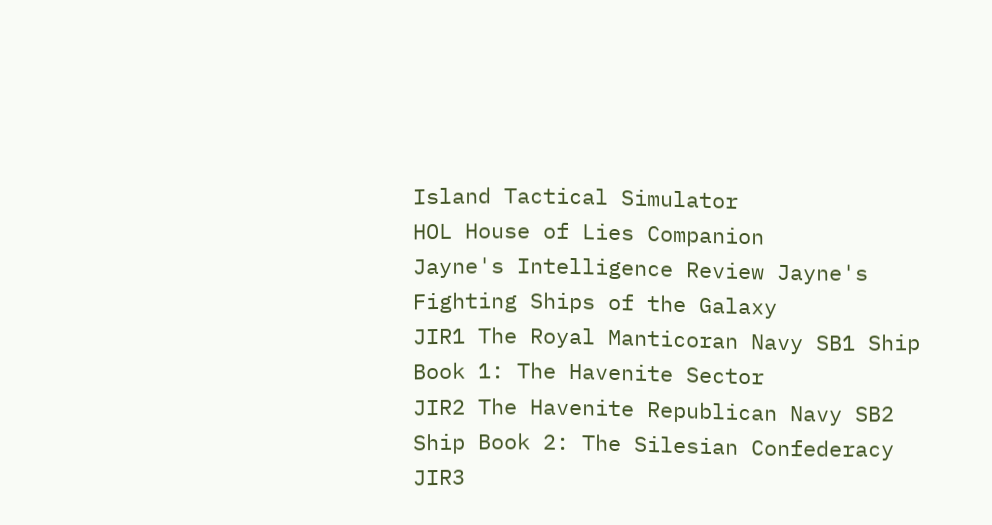Island Tactical Simulator
HOL House of Lies Companion
Jayne's Intelligence Review Jayne's Fighting Ships of the Galaxy
JIR1 The Royal Manticoran Navy SB1 Ship Book 1: The Havenite Sector
JIR2 The Havenite Republican Navy SB2 Ship Book 2: The Silesian Confederacy
JIR3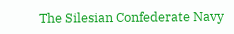The Silesian Confederate Navy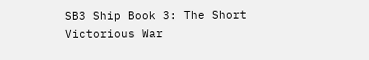SB3 Ship Book 3: The Short Victorious War